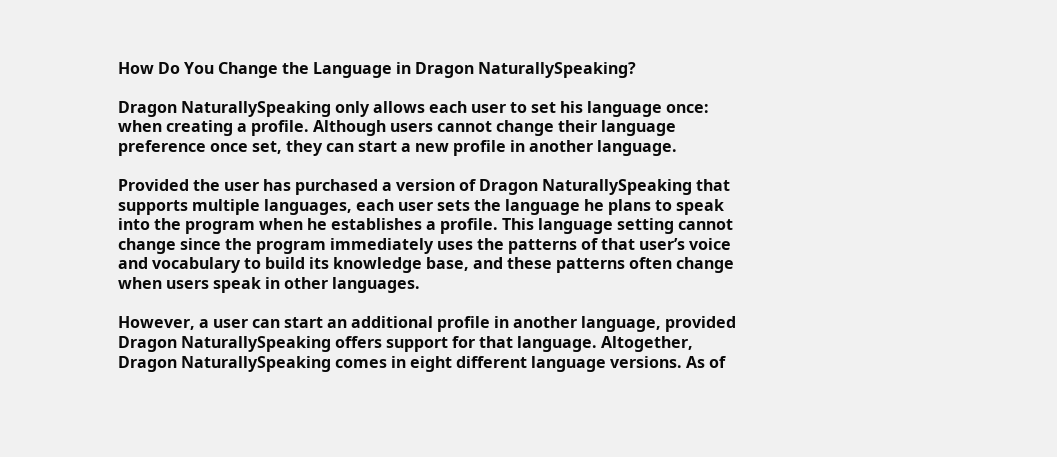How Do You Change the Language in Dragon NaturallySpeaking?

Dragon NaturallySpeaking only allows each user to set his language once: when creating a profile. Although users cannot change their language preference once set, they can start a new profile in another language.

Provided the user has purchased a version of Dragon NaturallySpeaking that supports multiple languages, each user sets the language he plans to speak into the program when he establishes a profile. This language setting cannot change since the program immediately uses the patterns of that user’s voice and vocabulary to build its knowledge base, and these patterns often change when users speak in other languages.

However, a user can start an additional profile in another language, provided Dragon NaturallySpeaking offers support for that language. Altogether, Dragon NaturallySpeaking comes in eight different language versions. As of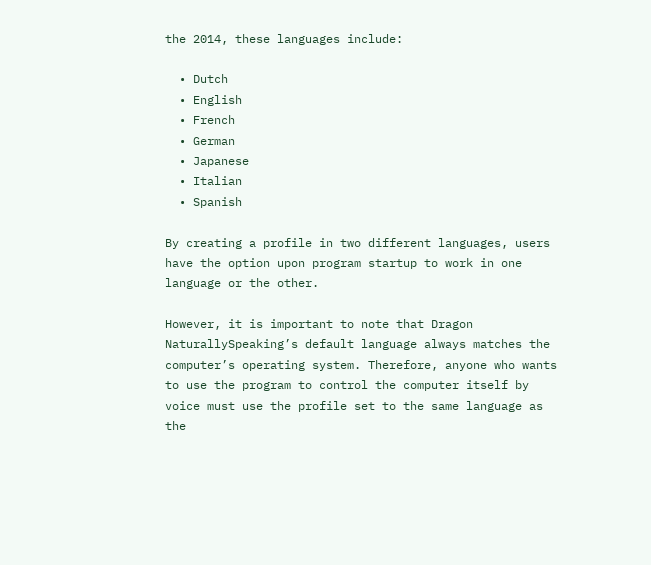the 2014, these languages include:

  • Dutch
  • English
  • French
  • German
  • Japanese
  • Italian
  • Spanish

By creating a profile in two different languages, users have the option upon program startup to work in one language or the other.

However, it is important to note that Dragon NaturallySpeaking’s default language always matches the computer’s operating system. Therefore, anyone who wants to use the program to control the computer itself by voice must use the profile set to the same language as the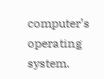computer’s operating system.